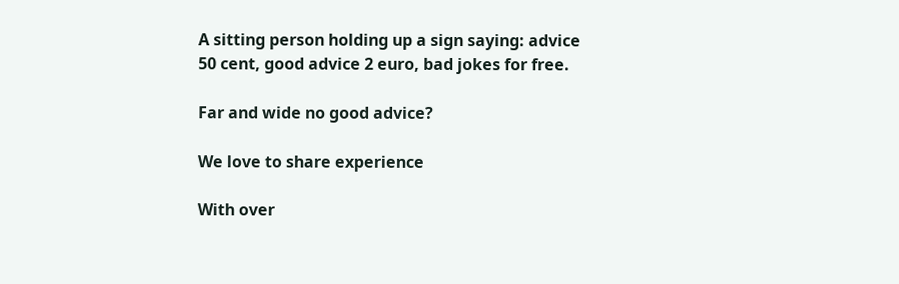A sitting person holding up a sign saying: advice 50 cent, good advice 2 euro, bad jokes for free.

Far and wide no good advice?

We love to share experience

With over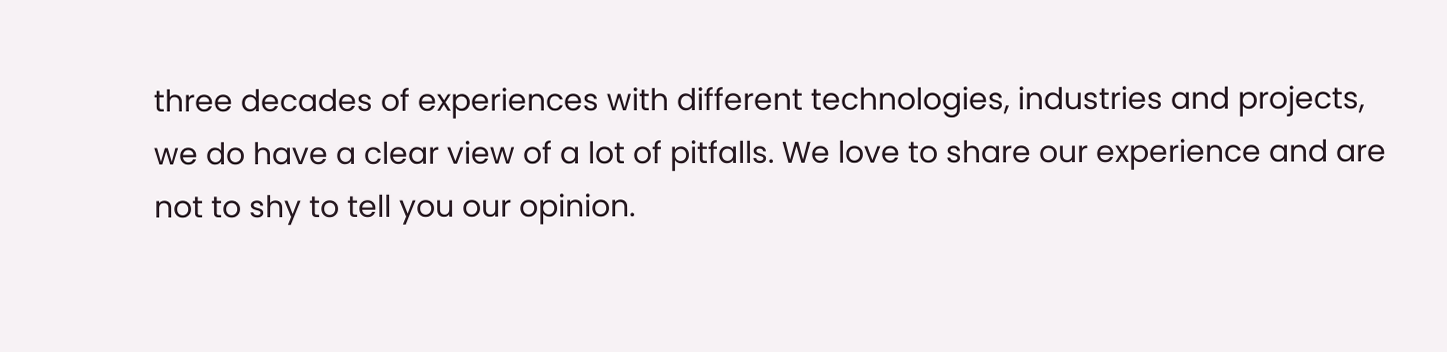three decades of experiences with different technologies, industries and projects, we do have a clear view of a lot of pitfalls. We love to share our experience and are not to shy to tell you our opinion.